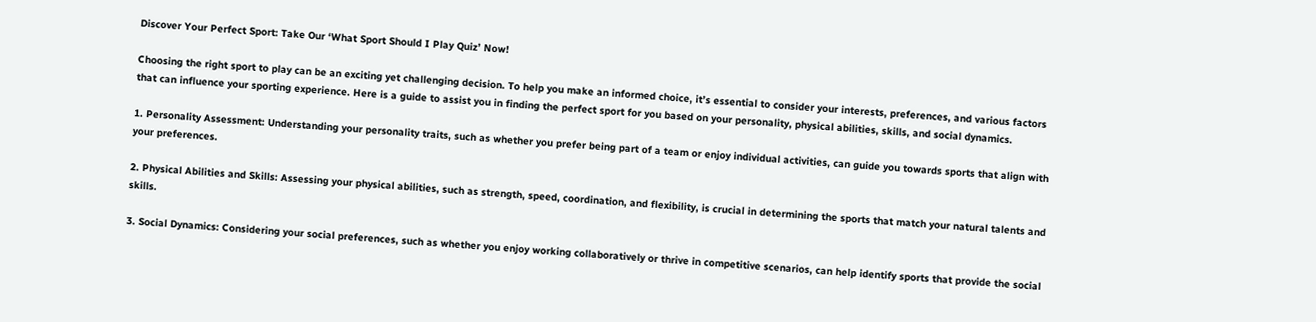Discover Your Perfect Sport: Take Our ‘What Sport Should I Play Quiz’ Now!

Choosing the right sport to play can be an exciting yet challenging decision. To help you make an informed choice, it’s essential to consider your interests, preferences, and various factors that can influence your sporting experience. Here is a guide to assist you in finding the perfect sport for you based on your personality, physical abilities, skills, and social dynamics.

1. Personality Assessment: Understanding your personality traits, such as whether you prefer being part of a team or enjoy individual activities, can guide you towards sports that align with your preferences.

2. Physical Abilities and Skills: Assessing your physical abilities, such as strength, speed, coordination, and flexibility, is crucial in determining the sports that match your natural talents and skills.

3. Social Dynamics: Considering your social preferences, such as whether you enjoy working collaboratively or thrive in competitive scenarios, can help identify sports that provide the social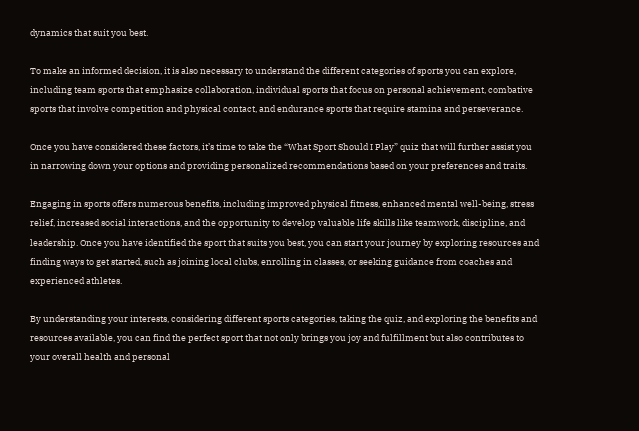dynamics that suit you best.

To make an informed decision, it is also necessary to understand the different categories of sports you can explore, including team sports that emphasize collaboration, individual sports that focus on personal achievement, combative sports that involve competition and physical contact, and endurance sports that require stamina and perseverance.

Once you have considered these factors, it’s time to take the “What Sport Should I Play” quiz that will further assist you in narrowing down your options and providing personalized recommendations based on your preferences and traits.

Engaging in sports offers numerous benefits, including improved physical fitness, enhanced mental well-being, stress relief, increased social interactions, and the opportunity to develop valuable life skills like teamwork, discipline, and leadership. Once you have identified the sport that suits you best, you can start your journey by exploring resources and finding ways to get started, such as joining local clubs, enrolling in classes, or seeking guidance from coaches and experienced athletes.

By understanding your interests, considering different sports categories, taking the quiz, and exploring the benefits and resources available, you can find the perfect sport that not only brings you joy and fulfillment but also contributes to your overall health and personal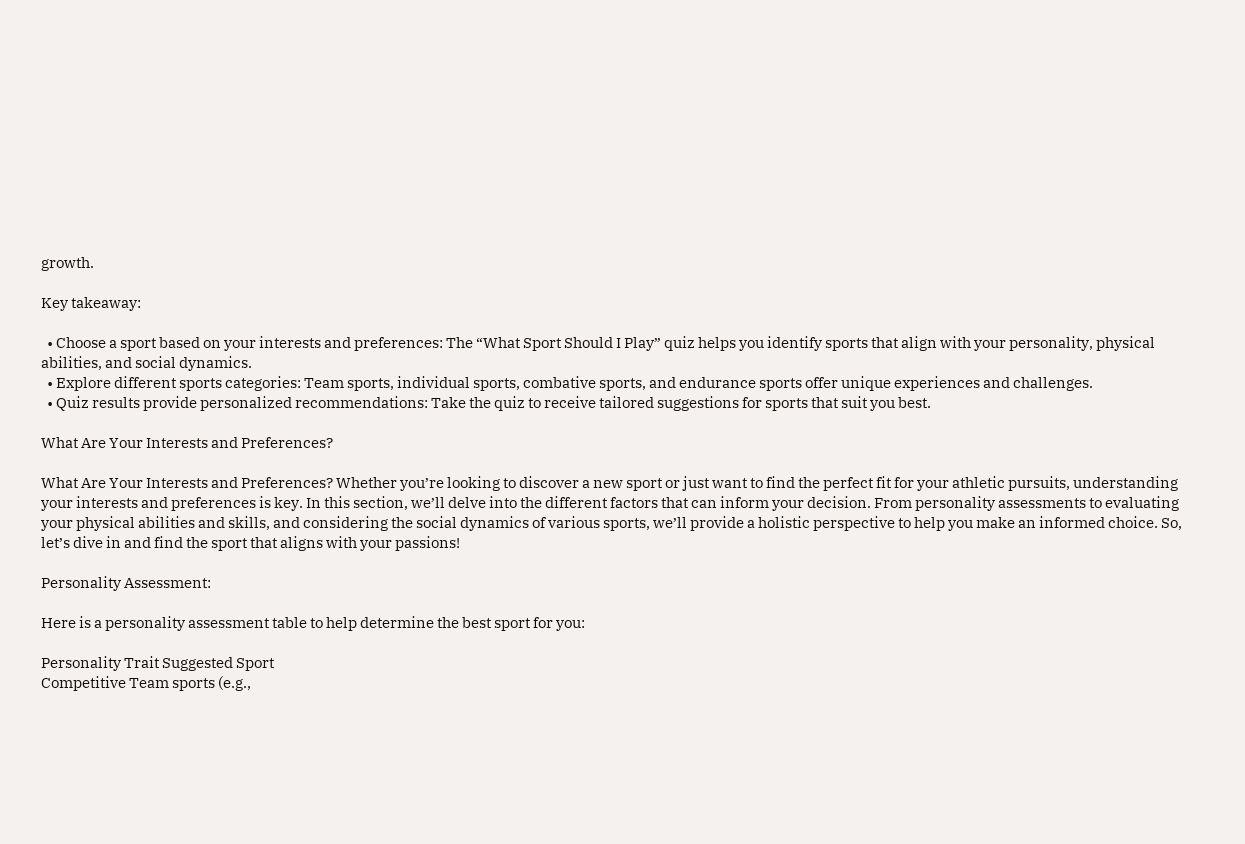growth.

Key takeaway:

  • Choose a sport based on your interests and preferences: The “What Sport Should I Play” quiz helps you identify sports that align with your personality, physical abilities, and social dynamics.
  • Explore different sports categories: Team sports, individual sports, combative sports, and endurance sports offer unique experiences and challenges.
  • Quiz results provide personalized recommendations: Take the quiz to receive tailored suggestions for sports that suit you best.

What Are Your Interests and Preferences?

What Are Your Interests and Preferences? Whether you’re looking to discover a new sport or just want to find the perfect fit for your athletic pursuits, understanding your interests and preferences is key. In this section, we’ll delve into the different factors that can inform your decision. From personality assessments to evaluating your physical abilities and skills, and considering the social dynamics of various sports, we’ll provide a holistic perspective to help you make an informed choice. So, let’s dive in and find the sport that aligns with your passions!

Personality Assessment:

Here is a personality assessment table to help determine the best sport for you:

Personality Trait Suggested Sport
Competitive Team sports (e.g.,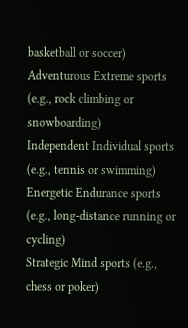basketball or soccer)
Adventurous Extreme sports (e.g., rock climbing or snowboarding)
Independent Individual sports (e.g., tennis or swimming)
Energetic Endurance sports (e.g., long-distance running or cycling)
Strategic Mind sports (e.g., chess or poker)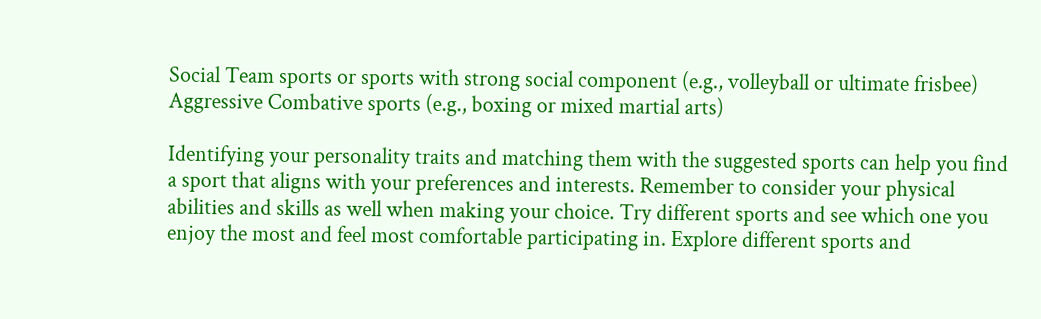Social Team sports or sports with strong social component (e.g., volleyball or ultimate frisbee)
Aggressive Combative sports (e.g., boxing or mixed martial arts)

Identifying your personality traits and matching them with the suggested sports can help you find a sport that aligns with your preferences and interests. Remember to consider your physical abilities and skills as well when making your choice. Try different sports and see which one you enjoy the most and feel most comfortable participating in. Explore different sports and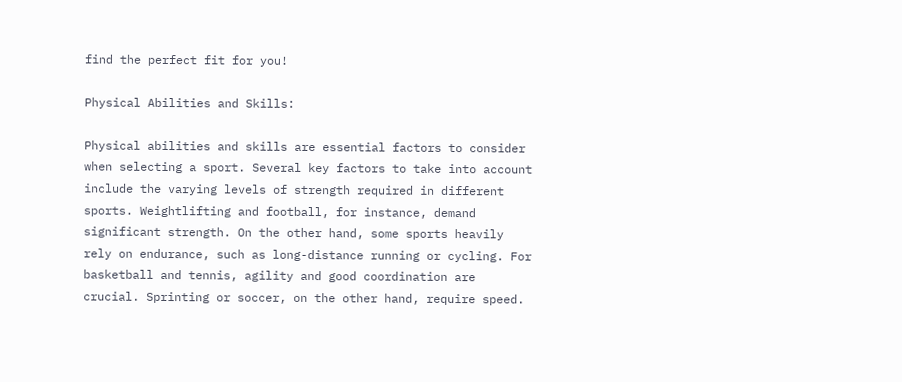find the perfect fit for you!

Physical Abilities and Skills:

Physical abilities and skills are essential factors to consider when selecting a sport. Several key factors to take into account include the varying levels of strength required in different sports. Weightlifting and football, for instance, demand significant strength. On the other hand, some sports heavily rely on endurance, such as long-distance running or cycling. For basketball and tennis, agility and good coordination are crucial. Sprinting or soccer, on the other hand, require speed.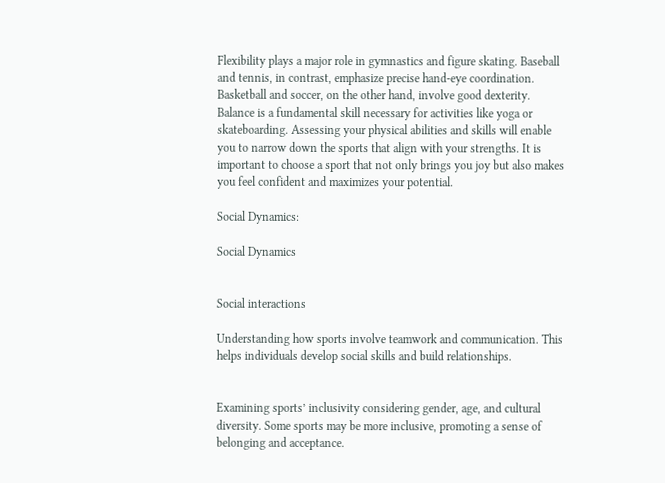Flexibility plays a major role in gymnastics and figure skating. Baseball and tennis, in contrast, emphasize precise hand-eye coordination. Basketball and soccer, on the other hand, involve good dexterity. Balance is a fundamental skill necessary for activities like yoga or skateboarding. Assessing your physical abilities and skills will enable you to narrow down the sports that align with your strengths. It is important to choose a sport that not only brings you joy but also makes you feel confident and maximizes your potential.

Social Dynamics:

Social Dynamics


Social interactions

Understanding how sports involve teamwork and communication. This helps individuals develop social skills and build relationships.


Examining sports’ inclusivity considering gender, age, and cultural diversity. Some sports may be more inclusive, promoting a sense of belonging and acceptance.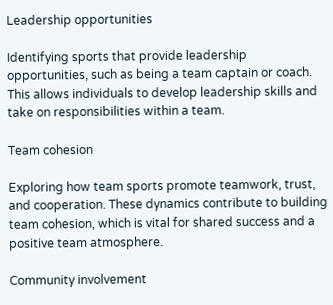Leadership opportunities

Identifying sports that provide leadership opportunities, such as being a team captain or coach. This allows individuals to develop leadership skills and take on responsibilities within a team.

Team cohesion

Exploring how team sports promote teamwork, trust, and cooperation. These dynamics contribute to building team cohesion, which is vital for shared success and a positive team atmosphere.

Community involvement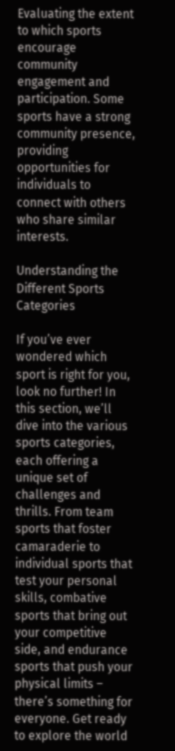Evaluating the extent to which sports encourage community engagement and participation. Some sports have a strong community presence, providing opportunities for individuals to connect with others who share similar interests.

Understanding the Different Sports Categories

If you’ve ever wondered which sport is right for you, look no further! In this section, we’ll dive into the various sports categories, each offering a unique set of challenges and thrills. From team sports that foster camaraderie to individual sports that test your personal skills, combative sports that bring out your competitive side, and endurance sports that push your physical limits – there’s something for everyone. Get ready to explore the world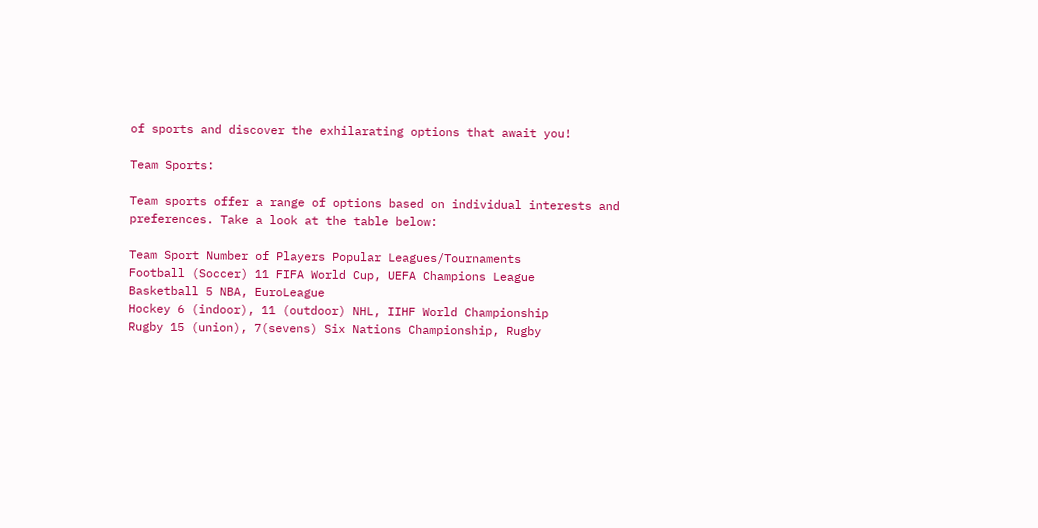of sports and discover the exhilarating options that await you!

Team Sports:

Team sports offer a range of options based on individual interests and preferences. Take a look at the table below:

Team Sport Number of Players Popular Leagues/Tournaments
Football (Soccer) 11 FIFA World Cup, UEFA Champions League
Basketball 5 NBA, EuroLeague
Hockey 6 (indoor), 11 (outdoor) NHL, IIHF World Championship
Rugby 15 (union), 7(sevens) Six Nations Championship, Rugby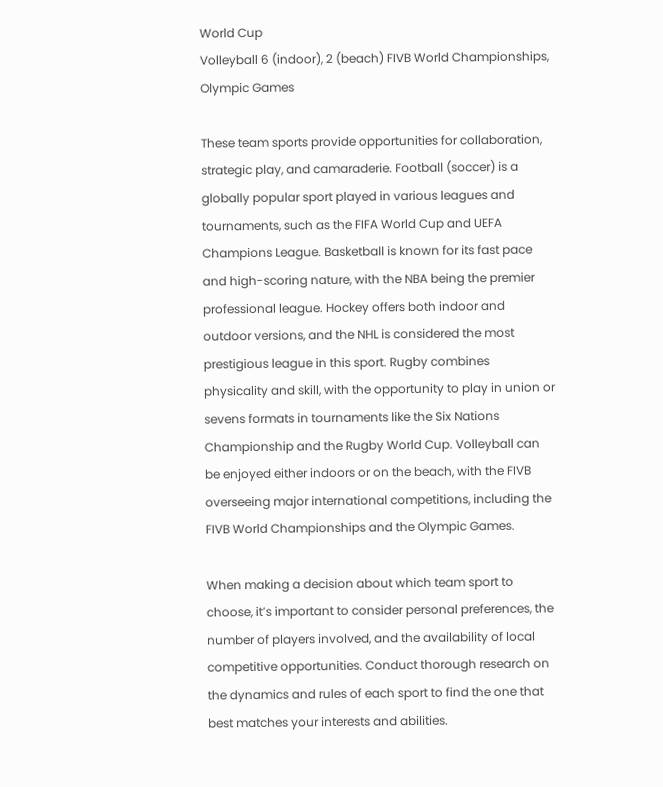World Cup
Volleyball 6 (indoor), 2 (beach) FIVB World Championships, Olympic Games

These team sports provide opportunities for collaboration, strategic play, and camaraderie. Football (soccer) is a globally popular sport played in various leagues and tournaments, such as the FIFA World Cup and UEFA Champions League. Basketball is known for its fast pace and high-scoring nature, with the NBA being the premier professional league. Hockey offers both indoor and outdoor versions, and the NHL is considered the most prestigious league in this sport. Rugby combines physicality and skill, with the opportunity to play in union or sevens formats in tournaments like the Six Nations Championship and the Rugby World Cup. Volleyball can be enjoyed either indoors or on the beach, with the FIVB overseeing major international competitions, including the FIVB World Championships and the Olympic Games.

When making a decision about which team sport to choose, it’s important to consider personal preferences, the number of players involved, and the availability of local competitive opportunities. Conduct thorough research on the dynamics and rules of each sport to find the one that best matches your interests and abilities.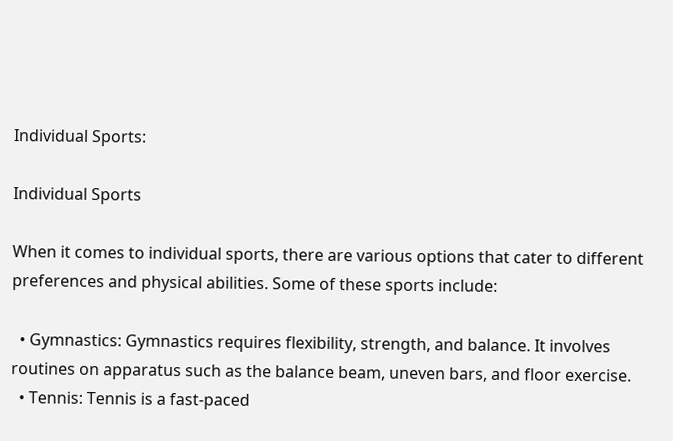Individual Sports:

Individual Sports

When it comes to individual sports, there are various options that cater to different preferences and physical abilities. Some of these sports include:

  • Gymnastics: Gymnastics requires flexibility, strength, and balance. It involves routines on apparatus such as the balance beam, uneven bars, and floor exercise.
  • Tennis: Tennis is a fast-paced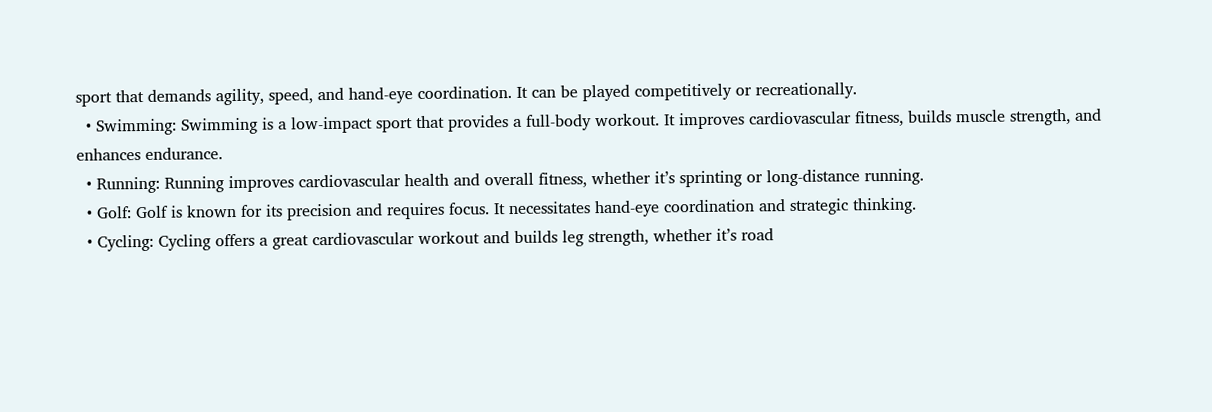sport that demands agility, speed, and hand-eye coordination. It can be played competitively or recreationally.
  • Swimming: Swimming is a low-impact sport that provides a full-body workout. It improves cardiovascular fitness, builds muscle strength, and enhances endurance.
  • Running: Running improves cardiovascular health and overall fitness, whether it’s sprinting or long-distance running.
  • Golf: Golf is known for its precision and requires focus. It necessitates hand-eye coordination and strategic thinking.
  • Cycling: Cycling offers a great cardiovascular workout and builds leg strength, whether it’s road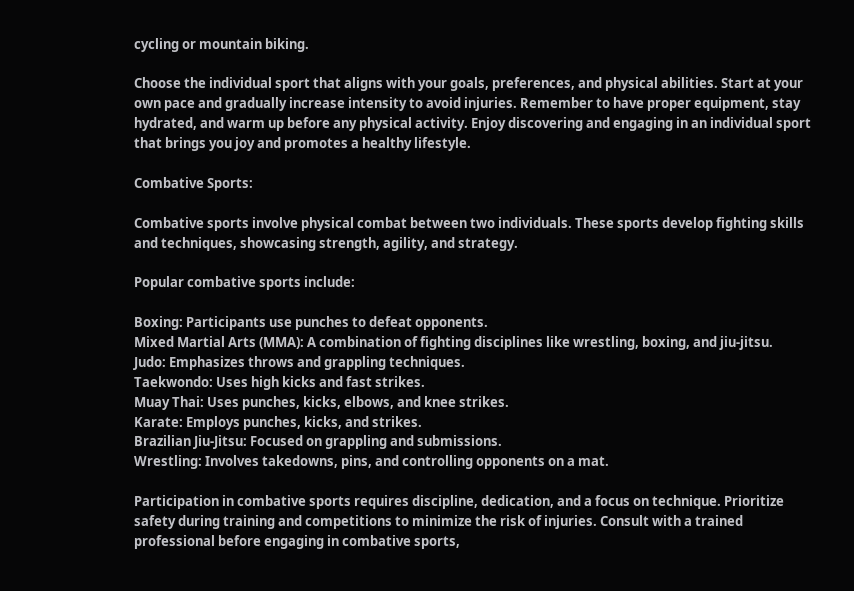cycling or mountain biking.

Choose the individual sport that aligns with your goals, preferences, and physical abilities. Start at your own pace and gradually increase intensity to avoid injuries. Remember to have proper equipment, stay hydrated, and warm up before any physical activity. Enjoy discovering and engaging in an individual sport that brings you joy and promotes a healthy lifestyle.

Combative Sports:

Combative sports involve physical combat between two individuals. These sports develop fighting skills and techniques, showcasing strength, agility, and strategy.

Popular combative sports include:

Boxing: Participants use punches to defeat opponents.
Mixed Martial Arts (MMA): A combination of fighting disciplines like wrestling, boxing, and jiu-jitsu.
Judo: Emphasizes throws and grappling techniques.
Taekwondo: Uses high kicks and fast strikes.
Muay Thai: Uses punches, kicks, elbows, and knee strikes.
Karate: Employs punches, kicks, and strikes.
Brazilian Jiu-Jitsu: Focused on grappling and submissions.
Wrestling: Involves takedowns, pins, and controlling opponents on a mat.

Participation in combative sports requires discipline, dedication, and a focus on technique. Prioritize safety during training and competitions to minimize the risk of injuries. Consult with a trained professional before engaging in combative sports,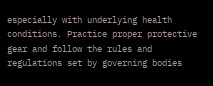especially with underlying health conditions. Practice proper protective gear and follow the rules and regulations set by governing bodies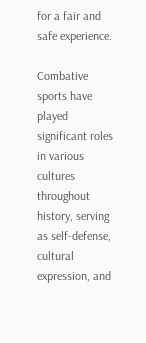for a fair and safe experience.

Combative sports have played significant roles in various cultures throughout history, serving as self-defense, cultural expression, and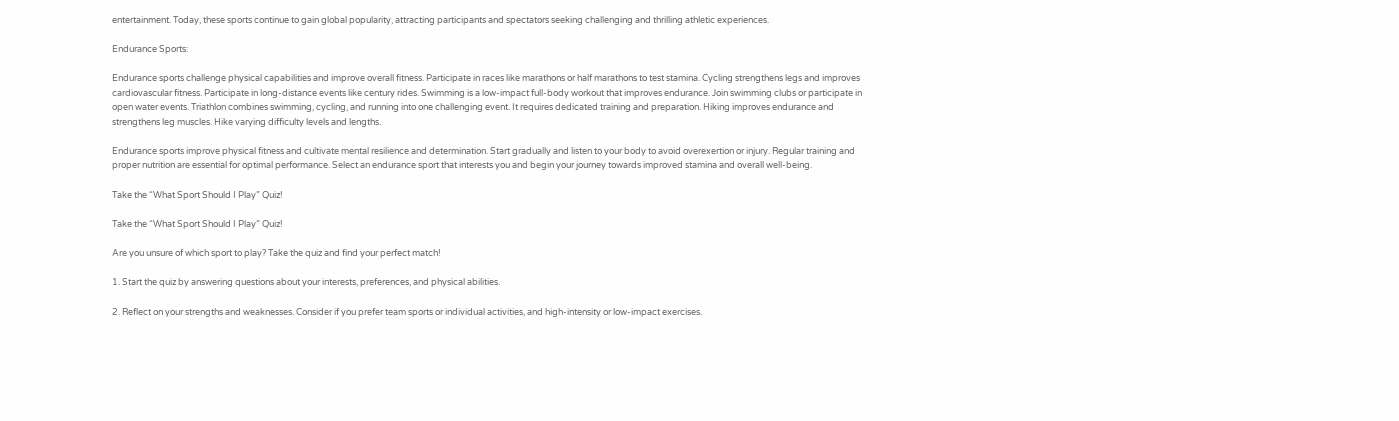entertainment. Today, these sports continue to gain global popularity, attracting participants and spectators seeking challenging and thrilling athletic experiences.

Endurance Sports:

Endurance sports challenge physical capabilities and improve overall fitness. Participate in races like marathons or half marathons to test stamina. Cycling strengthens legs and improves cardiovascular fitness. Participate in long-distance events like century rides. Swimming is a low-impact full-body workout that improves endurance. Join swimming clubs or participate in open water events. Triathlon combines swimming, cycling, and running into one challenging event. It requires dedicated training and preparation. Hiking improves endurance and strengthens leg muscles. Hike varying difficulty levels and lengths.

Endurance sports improve physical fitness and cultivate mental resilience and determination. Start gradually and listen to your body to avoid overexertion or injury. Regular training and proper nutrition are essential for optimal performance. Select an endurance sport that interests you and begin your journey towards improved stamina and overall well-being.

Take the “What Sport Should I Play” Quiz!

Take the “What Sport Should I Play” Quiz!

Are you unsure of which sport to play? Take the quiz and find your perfect match!

1. Start the quiz by answering questions about your interests, preferences, and physical abilities.

2. Reflect on your strengths and weaknesses. Consider if you prefer team sports or individual activities, and high-intensity or low-impact exercises.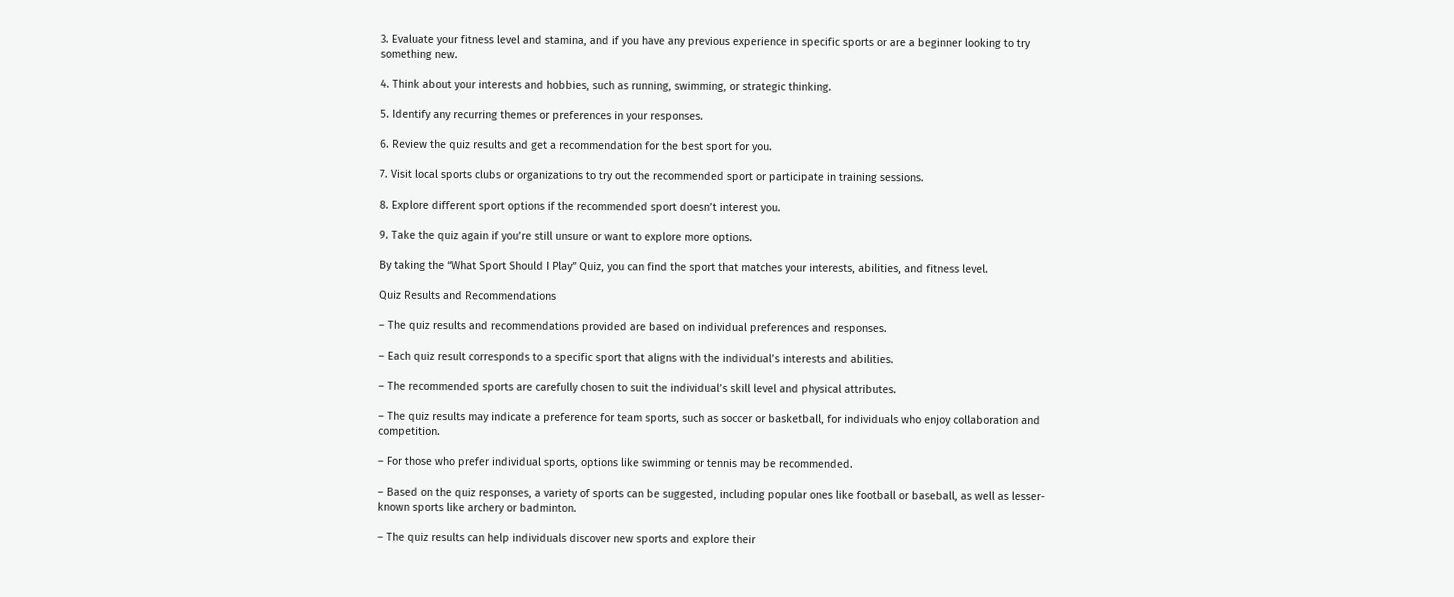3. Evaluate your fitness level and stamina, and if you have any previous experience in specific sports or are a beginner looking to try something new.

4. Think about your interests and hobbies, such as running, swimming, or strategic thinking.

5. Identify any recurring themes or preferences in your responses.

6. Review the quiz results and get a recommendation for the best sport for you.

7. Visit local sports clubs or organizations to try out the recommended sport or participate in training sessions.

8. Explore different sport options if the recommended sport doesn’t interest you.

9. Take the quiz again if you’re still unsure or want to explore more options.

By taking the “What Sport Should I Play” Quiz, you can find the sport that matches your interests, abilities, and fitness level.

Quiz Results and Recommendations

– The quiz results and recommendations provided are based on individual preferences and responses.

– Each quiz result corresponds to a specific sport that aligns with the individual’s interests and abilities.

– The recommended sports are carefully chosen to suit the individual’s skill level and physical attributes.

– The quiz results may indicate a preference for team sports, such as soccer or basketball, for individuals who enjoy collaboration and competition.

– For those who prefer individual sports, options like swimming or tennis may be recommended.

– Based on the quiz responses, a variety of sports can be suggested, including popular ones like football or baseball, as well as lesser-known sports like archery or badminton.

– The quiz results can help individuals discover new sports and explore their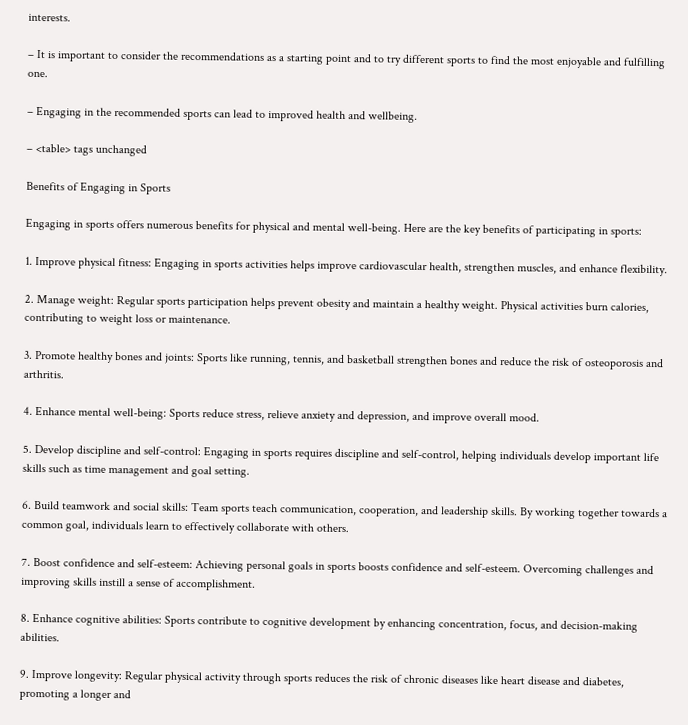interests.

– It is important to consider the recommendations as a starting point and to try different sports to find the most enjoyable and fulfilling one.

– Engaging in the recommended sports can lead to improved health and wellbeing.

– <table> tags unchanged

Benefits of Engaging in Sports

Engaging in sports offers numerous benefits for physical and mental well-being. Here are the key benefits of participating in sports:

1. Improve physical fitness: Engaging in sports activities helps improve cardiovascular health, strengthen muscles, and enhance flexibility.

2. Manage weight: Regular sports participation helps prevent obesity and maintain a healthy weight. Physical activities burn calories, contributing to weight loss or maintenance.

3. Promote healthy bones and joints: Sports like running, tennis, and basketball strengthen bones and reduce the risk of osteoporosis and arthritis.

4. Enhance mental well-being: Sports reduce stress, relieve anxiety and depression, and improve overall mood.

5. Develop discipline and self-control: Engaging in sports requires discipline and self-control, helping individuals develop important life skills such as time management and goal setting.

6. Build teamwork and social skills: Team sports teach communication, cooperation, and leadership skills. By working together towards a common goal, individuals learn to effectively collaborate with others.

7. Boost confidence and self-esteem: Achieving personal goals in sports boosts confidence and self-esteem. Overcoming challenges and improving skills instill a sense of accomplishment.

8. Enhance cognitive abilities: Sports contribute to cognitive development by enhancing concentration, focus, and decision-making abilities.

9. Improve longevity: Regular physical activity through sports reduces the risk of chronic diseases like heart disease and diabetes, promoting a longer and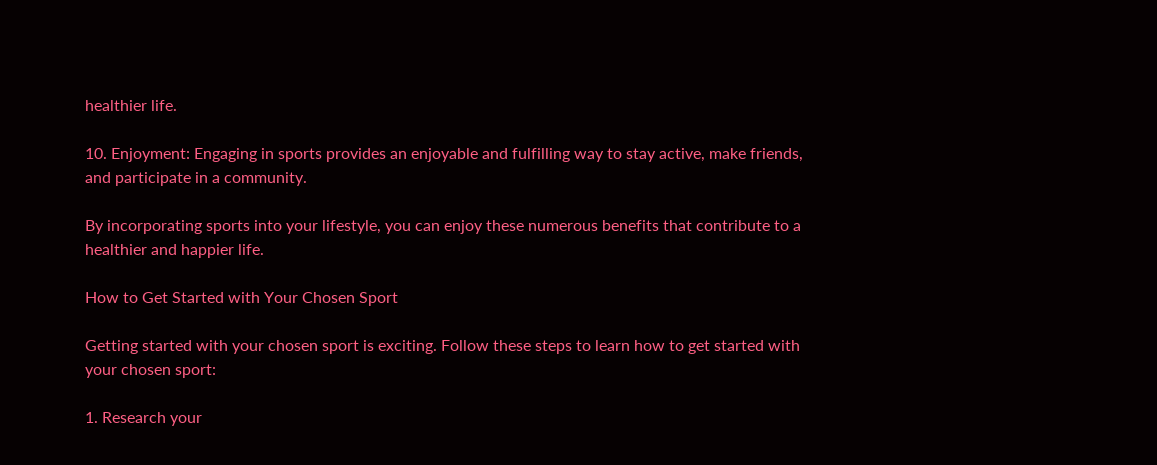healthier life.

10. Enjoyment: Engaging in sports provides an enjoyable and fulfilling way to stay active, make friends, and participate in a community.

By incorporating sports into your lifestyle, you can enjoy these numerous benefits that contribute to a healthier and happier life.

How to Get Started with Your Chosen Sport

Getting started with your chosen sport is exciting. Follow these steps to learn how to get started with your chosen sport:

1. Research your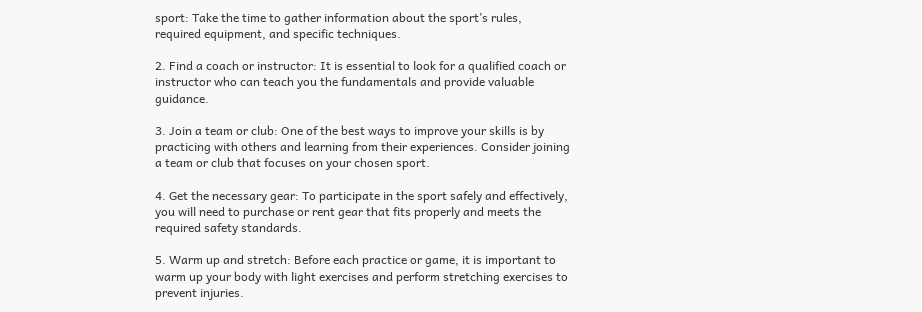sport: Take the time to gather information about the sport’s rules, required equipment, and specific techniques.

2. Find a coach or instructor: It is essential to look for a qualified coach or instructor who can teach you the fundamentals and provide valuable guidance.

3. Join a team or club: One of the best ways to improve your skills is by practicing with others and learning from their experiences. Consider joining a team or club that focuses on your chosen sport.

4. Get the necessary gear: To participate in the sport safely and effectively, you will need to purchase or rent gear that fits properly and meets the required safety standards.

5. Warm up and stretch: Before each practice or game, it is important to warm up your body with light exercises and perform stretching exercises to prevent injuries.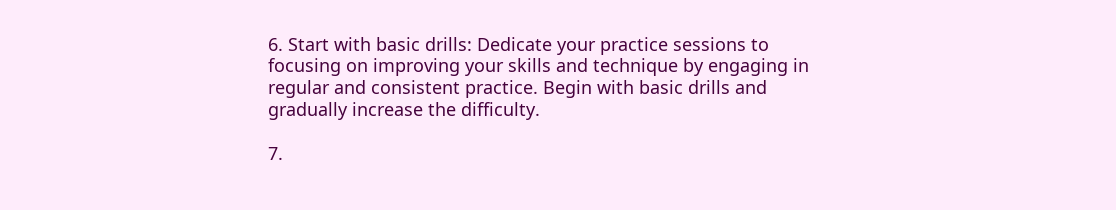6. Start with basic drills: Dedicate your practice sessions to focusing on improving your skills and technique by engaging in regular and consistent practice. Begin with basic drills and gradually increase the difficulty.

7.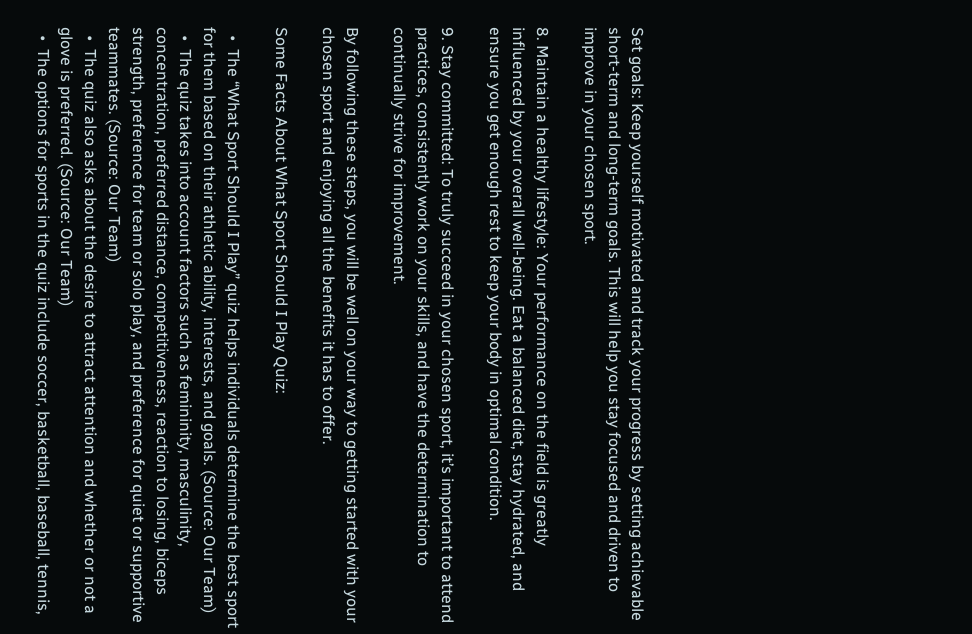Set goals: Keep yourself motivated and track your progress by setting achievable short-term and long-term goals. This will help you stay focused and driven to improve in your chosen sport.

8. Maintain a healthy lifestyle: Your performance on the field is greatly influenced by your overall well-being. Eat a balanced diet, stay hydrated, and ensure you get enough rest to keep your body in optimal condition.

9. Stay committed: To truly succeed in your chosen sport, it’s important to attend practices, consistently work on your skills, and have the determination to continually strive for improvement.

By following these steps, you will be well on your way to getting started with your chosen sport and enjoying all the benefits it has to offer.

Some Facts About What Sport Should I Play Quiz:

  •  The “What Sport Should I Play” quiz helps individuals determine the best sport for them based on their athletic ability, interests, and goals. (Source: Our Team)
  •  The quiz takes into account factors such as femininity, masculinity, concentration, preferred distance, competitiveness, reaction to losing, biceps strength, preference for team or solo play, and preference for quiet or supportive teammates. (Source: Our Team)
  •  The quiz also asks about the desire to attract attention and whether or not a glove is preferred. (Source: Our Team)
  •  The options for sports in the quiz include soccer, basketball, baseball, tennis,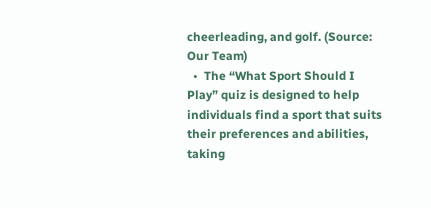cheerleading, and golf. (Source: Our Team)
  •  The “What Sport Should I Play” quiz is designed to help individuals find a sport that suits their preferences and abilities, taking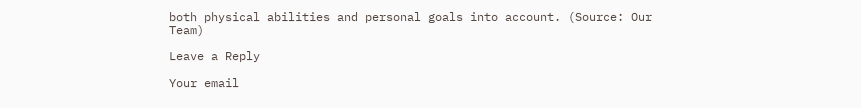both physical abilities and personal goals into account. (Source: Our Team)

Leave a Reply

Your email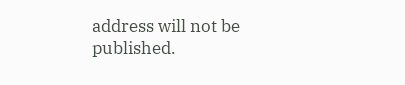address will not be published.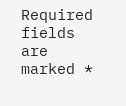Required fields are marked *